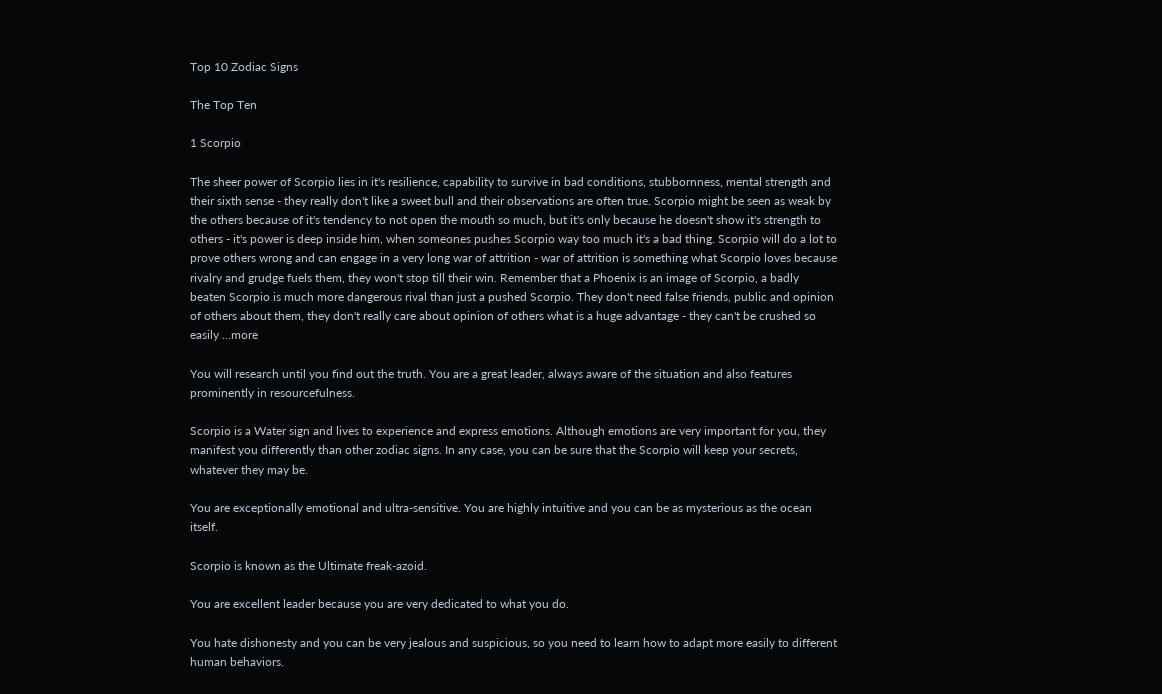Top 10 Zodiac Signs

The Top Ten

1 Scorpio

The sheer power of Scorpio lies in it's resilience, capability to survive in bad conditions, stubbornness, mental strength and their sixth sense - they really don't like a sweet bull and their observations are often true. Scorpio might be seen as weak by the others because of it's tendency to not open the mouth so much, but it's only because he doesn't show it's strength to others - it's power is deep inside him, when someones pushes Scorpio way too much it's a bad thing. Scorpio will do a lot to prove others wrong and can engage in a very long war of attrition - war of attrition is something what Scorpio loves because rivalry and grudge fuels them, they won't stop till their win. Remember that a Phoenix is an image of Scorpio, a badly beaten Scorpio is much more dangerous rival than just a pushed Scorpio. They don't need false friends, public and opinion of others about them, they don't really care about opinion of others what is a huge advantage - they can't be crushed so easily ...more

You will research until you find out the truth. You are a great leader, always aware of the situation and also features prominently in resourcefulness.

Scorpio is a Water sign and lives to experience and express emotions. Although emotions are very important for you, they manifest you differently than other zodiac signs. In any case, you can be sure that the Scorpio will keep your secrets, whatever they may be.

You are exceptionally emotional and ultra-sensitive. You are highly intuitive and you can be as mysterious as the ocean itself.

Scorpio is known as the Ultimate freak-azoid.

You are excellent leader because you are very dedicated to what you do.

You hate dishonesty and you can be very jealous and suspicious, so you need to learn how to adapt more easily to different human behaviors.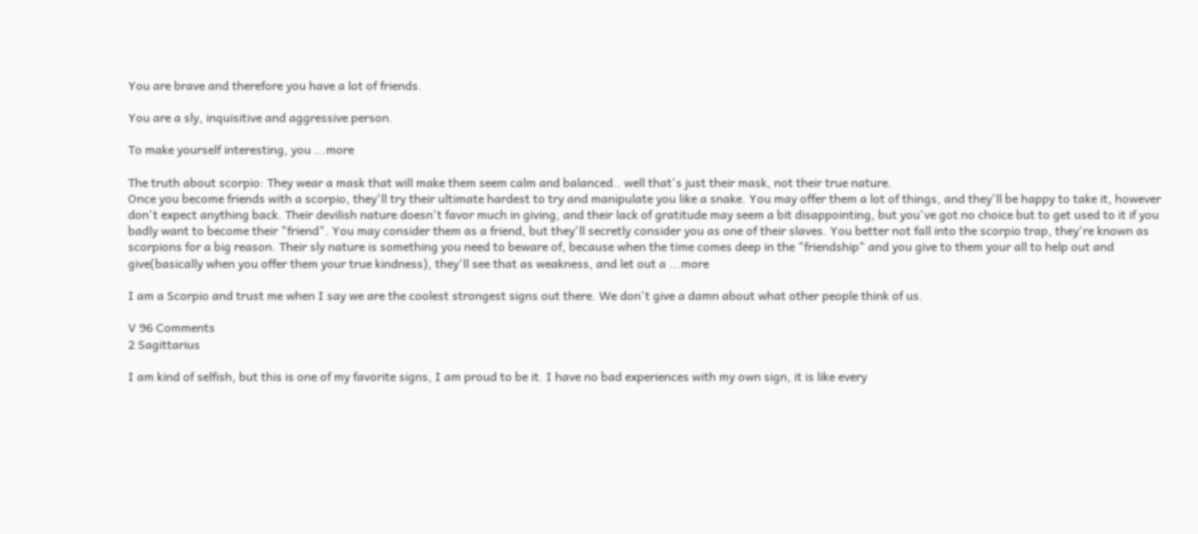You are brave and therefore you have a lot of friends.

You are a sly, inquisitive and aggressive person.

To make yourself interesting, you ...more

The truth about scorpio: They wear a mask that will make them seem calm and balanced.. well that's just their mask, not their true nature.
Once you become friends with a scorpio, they'll try their ultimate hardest to try and manipulate you like a snake. You may offer them a lot of things, and they'll be happy to take it, however don't expect anything back. Their devilish nature doesn't favor much in giving, and their lack of gratitude may seem a bit disappointing, but you've got no choice but to get used to it if you badly want to become their "friend". You may consider them as a friend, but they'll secretly consider you as one of their slaves. You better not fall into the scorpio trap, they're known as scorpions for a big reason. Their sly nature is something you need to beware of, because when the time comes deep in the "friendship" and you give to them your all to help out and give(basically when you offer them your true kindness), they'll see that as weakness, and let out a ...more

I am a Scorpio and trust me when I say we are the coolest strongest signs out there. We don't give a damn about what other people think of us.

V 96 Comments
2 Sagittarius

I am kind of selfish, but this is one of my favorite signs, I am proud to be it. I have no bad experiences with my own sign, it is like every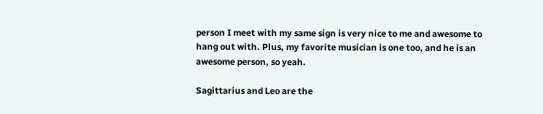person I meet with my same sign is very nice to me and awesome to hang out with. Plus, my favorite musician is one too, and he is an awesome person, so yeah.

Sagittarius and Leo are the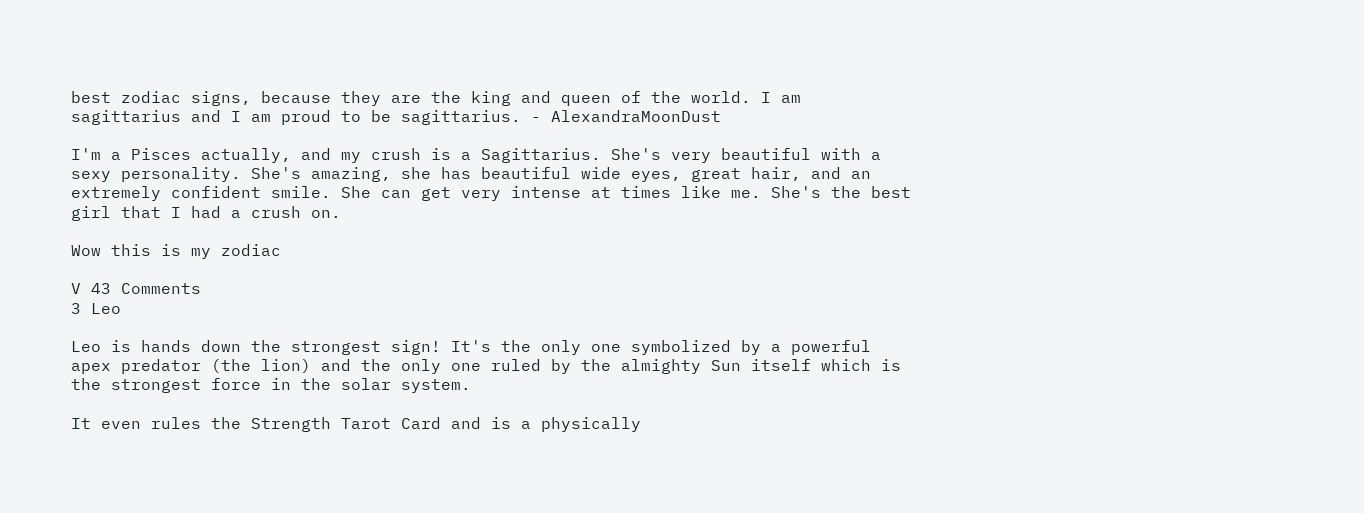best zodiac signs, because they are the king and queen of the world. I am sagittarius and I am proud to be sagittarius. - AlexandraMoonDust

I'm a Pisces actually, and my crush is a Sagittarius. She's very beautiful with a sexy personality. She's amazing, she has beautiful wide eyes, great hair, and an extremely confident smile. She can get very intense at times like me. She's the best girl that I had a crush on.

Wow this is my zodiac

V 43 Comments
3 Leo

Leo is hands down the strongest sign! It's the only one symbolized by a powerful apex predator (the lion) and the only one ruled by the almighty Sun itself which is the strongest force in the solar system.

It even rules the Strength Tarot Card and is a physically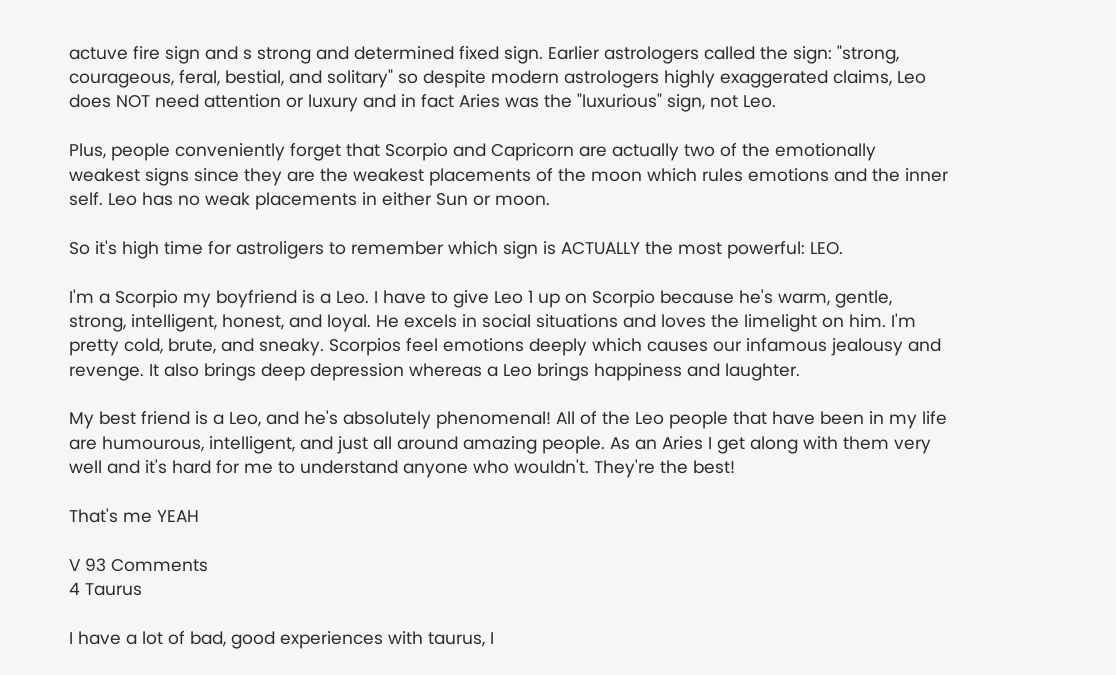actuve fire sign and s strong and determined fixed sign. Earlier astrologers called the sign: "strong, courageous, feral, bestial, and solitary" so despite modern astrologers highly exaggerated claims, Leo does NOT need attention or luxury and in fact Aries was the "luxurious" sign, not Leo.

Plus, people conveniently forget that Scorpio and Capricorn are actually two of the emotionally weakest signs since they are the weakest placements of the moon which rules emotions and the inner self. Leo has no weak placements in either Sun or moon.

So it's high time for astroligers to remember which sign is ACTUALLY the most powerful: LEO.

I'm a Scorpio my boyfriend is a Leo. I have to give Leo 1 up on Scorpio because he's warm, gentle, strong, intelligent, honest, and loyal. He excels in social situations and loves the limelight on him. I'm pretty cold, brute, and sneaky. Scorpios feel emotions deeply which causes our infamous jealousy and revenge. It also brings deep depression whereas a Leo brings happiness and laughter.

My best friend is a Leo, and he's absolutely phenomenal! All of the Leo people that have been in my life are humourous, intelligent, and just all around amazing people. As an Aries I get along with them very well and it's hard for me to understand anyone who wouldn't. They're the best!

That's me YEAH

V 93 Comments
4 Taurus

I have a lot of bad, good experiences with taurus, I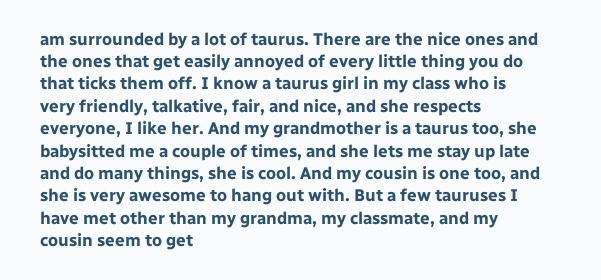am surrounded by a lot of taurus. There are the nice ones and the ones that get easily annoyed of every little thing you do that ticks them off. I know a taurus girl in my class who is very friendly, talkative, fair, and nice, and she respects everyone, I like her. And my grandmother is a taurus too, she babysitted me a couple of times, and she lets me stay up late and do many things, she is cool. And my cousin is one too, and she is very awesome to hang out with. But a few tauruses I have met other than my grandma, my classmate, and my cousin seem to get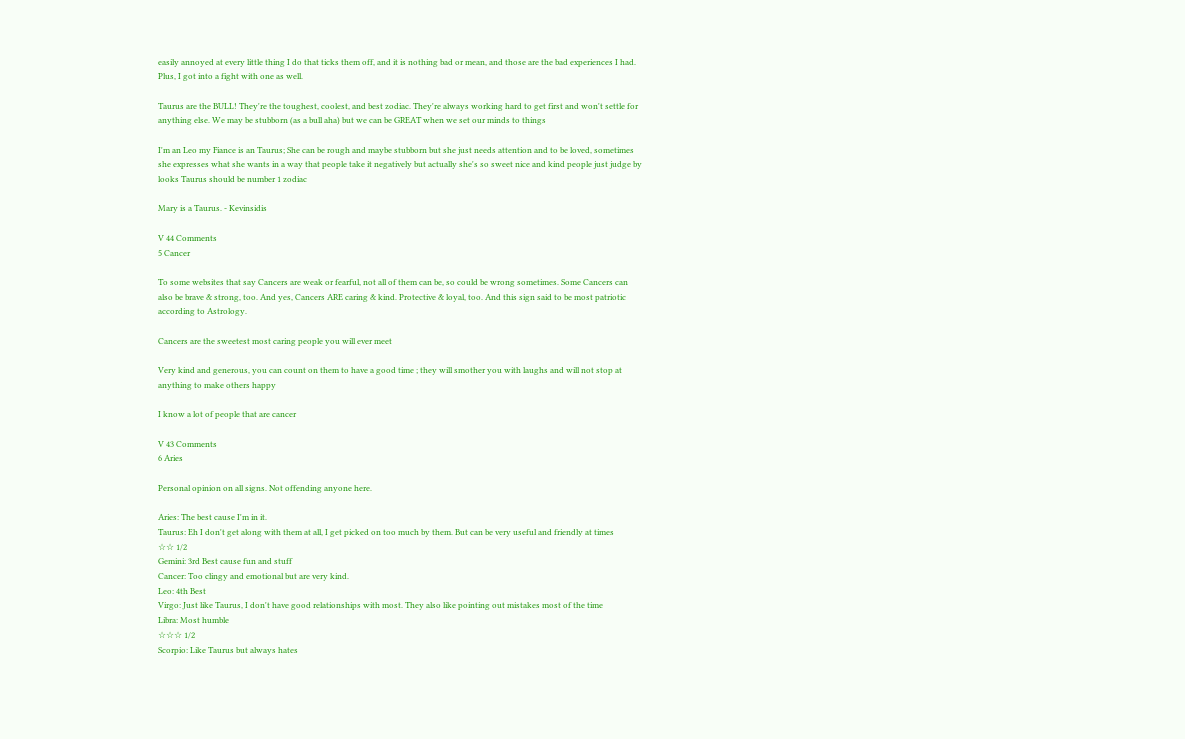easily annoyed at every little thing I do that ticks them off, and it is nothing bad or mean, and those are the bad experiences I had. Plus, I got into a fight with one as well.

Taurus are the BULL! They're the toughest, coolest, and best zodiac. They're always working hard to get first and won't settle for anything else. We may be stubborn (as a bull aha) but we can be GREAT when we set our minds to things

I'm an Leo my Fiance is an Taurus; She can be rough and maybe stubborn but she just needs attention and to be loved, sometimes she expresses what she wants in a way that people take it negatively but actually she's so sweet nice and kind people just judge by looks Taurus should be number 1 zodiac

Mary is a Taurus. - Kevinsidis

V 44 Comments
5 Cancer

To some websites that say Cancers are weak or fearful, not all of them can be, so could be wrong sometimes. Some Cancers can also be brave & strong, too. And yes, Cancers ARE caring & kind. Protective & loyal, too. And this sign said to be most patriotic according to Astrology.

Cancers are the sweetest most caring people you will ever meet

Very kind and generous, you can count on them to have a good time ; they will smother you with laughs and will not stop at anything to make others happy

I know a lot of people that are cancer

V 43 Comments
6 Aries

Personal opinion on all signs. Not offending anyone here.

Aries: The best cause I'm in it.
Taurus: Eh I don't get along with them at all, I get picked on too much by them. But can be very useful and friendly at times
☆☆ 1/2
Gemini: 3rd Best cause fun and stuff
Cancer: Too clingy and emotional but are very kind.
Leo: 4th Best
Virgo: Just like Taurus, I don't have good relationships with most. They also like pointing out mistakes most of the time
Libra: Most humble
☆☆☆ 1/2
Scorpio: Like Taurus but always hates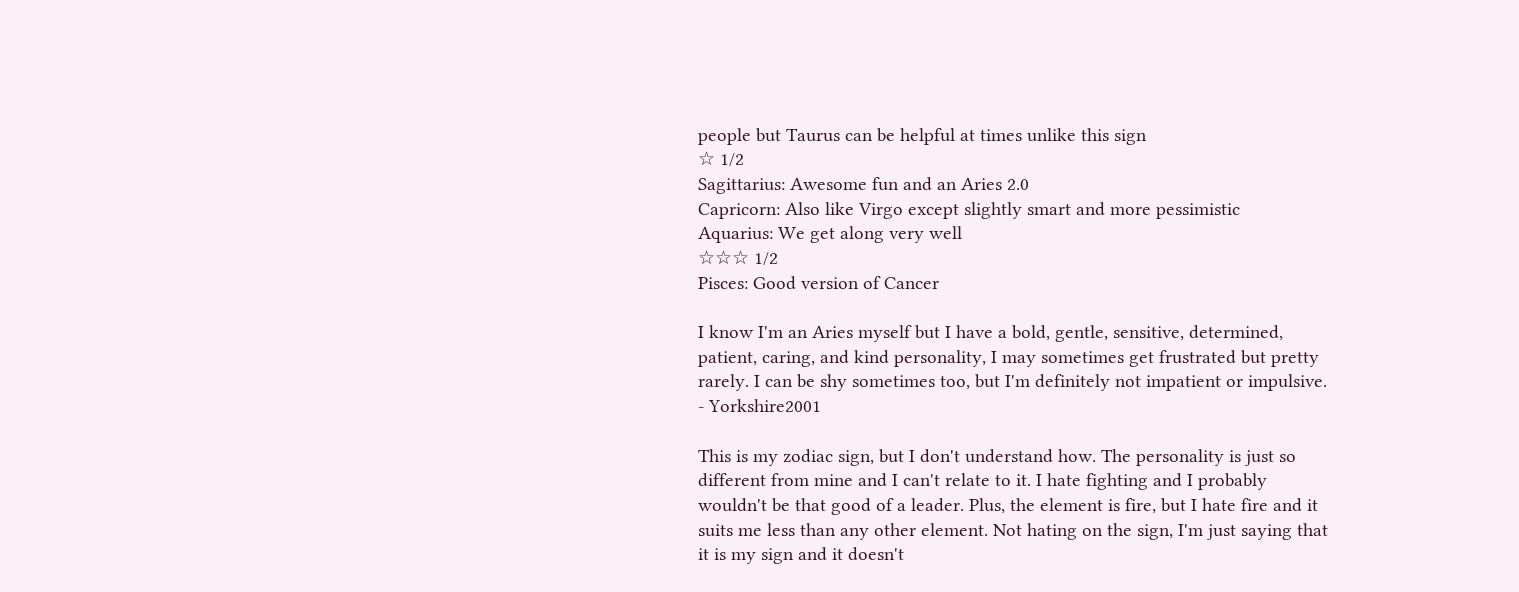people but Taurus can be helpful at times unlike this sign
☆ 1/2
Sagittarius: Awesome fun and an Aries 2.0
Capricorn: Also like Virgo except slightly smart and more pessimistic
Aquarius: We get along very well
☆☆☆ 1/2
Pisces: Good version of Cancer

I know I'm an Aries myself but I have a bold, gentle, sensitive, determined, patient, caring, and kind personality, I may sometimes get frustrated but pretty rarely. I can be shy sometimes too, but I'm definitely not impatient or impulsive. - Yorkshire2001

This is my zodiac sign, but I don't understand how. The personality is just so different from mine and I can't relate to it. I hate fighting and I probably wouldn't be that good of a leader. Plus, the element is fire, but I hate fire and it suits me less than any other element. Not hating on the sign, I'm just saying that it is my sign and it doesn't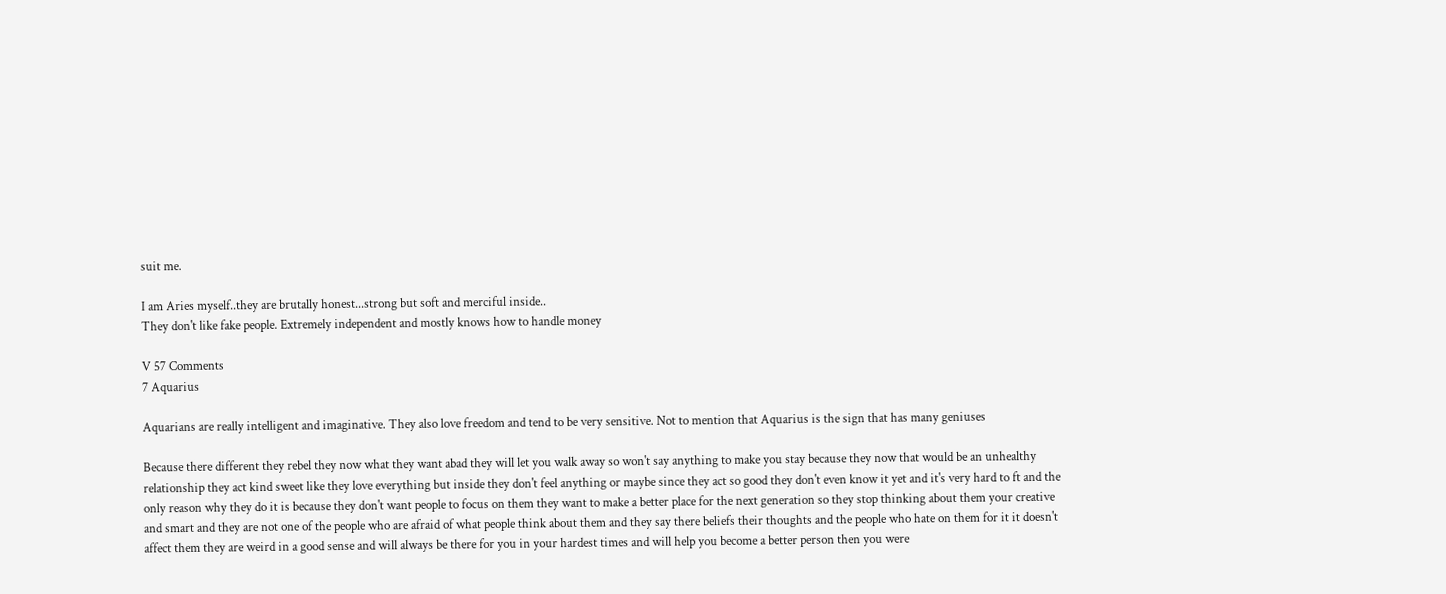suit me.

I am Aries myself..they are brutally honest...strong but soft and merciful inside..
They don't like fake people. Extremely independent and mostly knows how to handle money

V 57 Comments
7 Aquarius

Aquarians are really intelligent and imaginative. They also love freedom and tend to be very sensitive. Not to mention that Aquarius is the sign that has many geniuses

Because there different they rebel they now what they want abad they will let you walk away so won't say anything to make you stay because they now that would be an unhealthy relationship they act kind sweet like they love everything but inside they don't feel anything or maybe since they act so good they don't even know it yet and it's very hard to ft and the only reason why they do it is because they don't want people to focus on them they want to make a better place for the next generation so they stop thinking about them your creative and smart and they are not one of the people who are afraid of what people think about them and they say there beliefs their thoughts and the people who hate on them for it it doesn't affect them they are weird in a good sense and will always be there for you in your hardest times and will help you become a better person then you were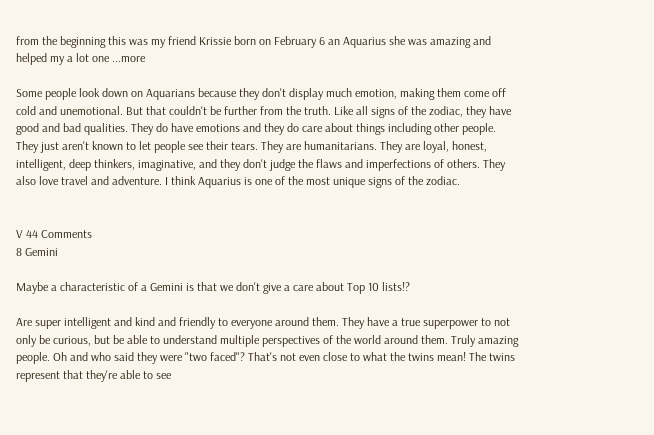from the beginning this was my friend Krissie born on February 6 an Aquarius she was amazing and helped my a lot one ...more

Some people look down on Aquarians because they don't display much emotion, making them come off cold and unemotional. But that couldn't be further from the truth. Like all signs of the zodiac, they have good and bad qualities. They do have emotions and they do care about things including other people. They just aren't known to let people see their tears. They are humanitarians. They are loyal, honest, intelligent, deep thinkers, imaginative, and they don't judge the flaws and imperfections of others. They also love travel and adventure. I think Aquarius is one of the most unique signs of the zodiac.


V 44 Comments
8 Gemini

Maybe a characteristic of a Gemini is that we don't give a care about Top 10 lists!?

Are super intelligent and kind and friendly to everyone around them. They have a true superpower to not only be curious, but be able to understand multiple perspectives of the world around them. Truly amazing people. Oh and who said they were "two faced"? That's not even close to what the twins mean! The twins represent that they're able to see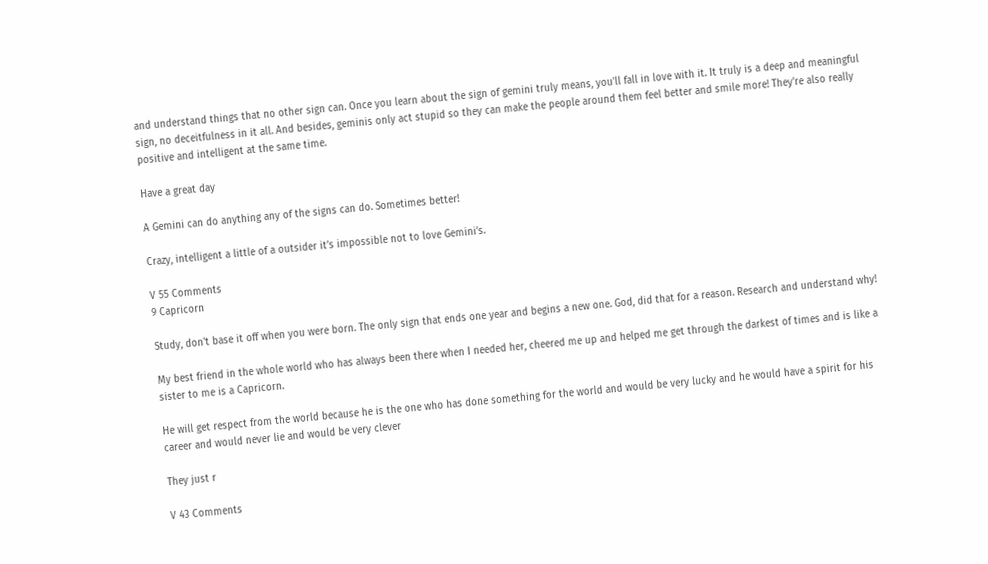and understand things that no other sign can. Once you learn about the sign of gemini truly means, you'll fall in love with it. It truly is a deep and meaningful sign, no deceitfulness in it all. And besides, geminis only act stupid so they can make the people around them feel better and smile more! They're also really positive and intelligent at the same time.

Have a great day

A Gemini can do anything any of the signs can do. Sometimes better!

Crazy, intelligent a little of a outsider it’s impossible not to love Gemini’s.

V 55 Comments
9 Capricorn

Study, don't base it off when you were born. The only sign that ends one year and begins a new one. God, did that for a reason. Research and understand why!

My best friend in the whole world who has always been there when I needed her, cheered me up and helped me get through the darkest of times and is like a sister to me is a Capricorn.

He will get respect from the world because he is the one who has done something for the world and would be very lucky and he would have a spirit for his career and would never lie and would be very clever

They just r

V 43 Comments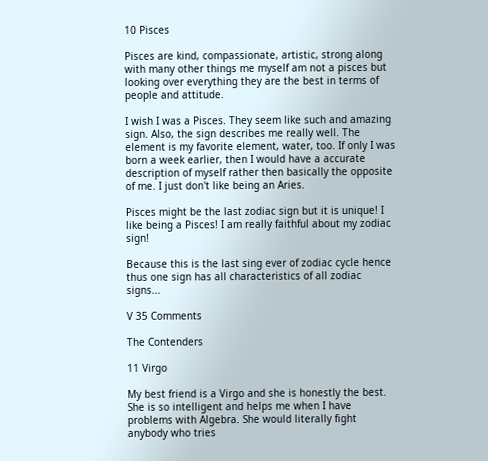10 Pisces

Pisces are kind, compassionate, artistic, strong along with many other things me myself am not a pisces but looking over everything they are the best in terms of people and attitude.

I wish I was a Pisces. They seem like such and amazing sign. Also, the sign describes me really well. The element is my favorite element, water, too. If only I was born a week earlier, then I would have a accurate description of myself rather then basically the opposite of me. I just don't like being an Aries.

Pisces might be the last zodiac sign but it is unique! I like being a Pisces! I am really faithful about my zodiac sign!

Because this is the last sing ever of zodiac cycle hence thus one sign has all characteristics of all zodiac signs...

V 35 Comments

The Contenders

11 Virgo

My best friend is a Virgo and she is honestly the best. She is so intelligent and helps me when I have problems with Algebra. She would literally fight anybody who tries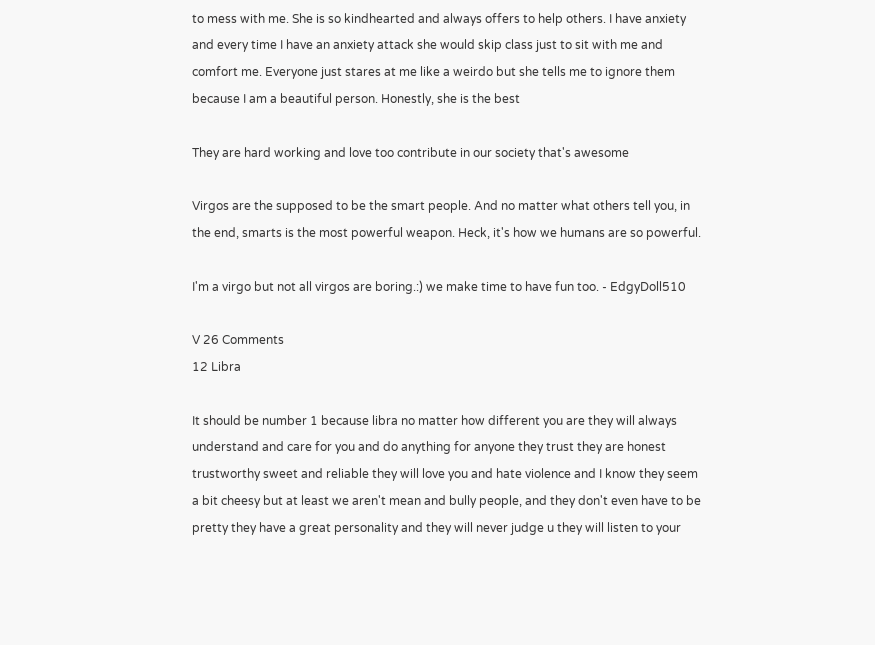to mess with me. She is so kindhearted and always offers to help others. I have anxiety and every time I have an anxiety attack she would skip class just to sit with me and comfort me. Everyone just stares at me like a weirdo but she tells me to ignore them because I am a beautiful person. Honestly, she is the best

They are hard working and love too contribute in our society that's awesome

Virgos are the supposed to be the smart people. And no matter what others tell you, in the end, smarts is the most powerful weapon. Heck, it's how we humans are so powerful.

I'm a virgo but not all virgos are boring.:) we make time to have fun too. - EdgyDoll510

V 26 Comments
12 Libra

It should be number 1 because libra no matter how different you are they will always understand and care for you and do anything for anyone they trust they are honest trustworthy sweet and reliable they will love you and hate violence and I know they seem a bit cheesy but at least we aren't mean and bully people, and they don't even have to be pretty they have a great personality and they will never judge u they will listen to your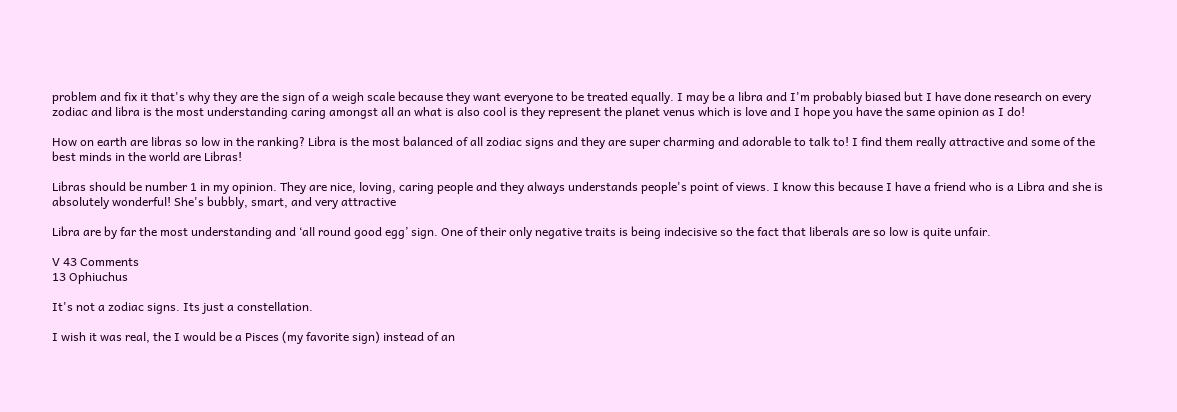problem and fix it that's why they are the sign of a weigh scale because they want everyone to be treated equally. I may be a libra and I'm probably biased but I have done research on every zodiac and libra is the most understanding caring amongst all an what is also cool is they represent the planet venus which is love and I hope you have the same opinion as I do!

How on earth are libras so low in the ranking? Libra is the most balanced of all zodiac signs and they are super charming and adorable to talk to! I find them really attractive and some of the best minds in the world are Libras!

Libras should be number 1 in my opinion. They are nice, loving, caring people and they always understands people's point of views. I know this because I have a friend who is a Libra and she is absolutely wonderful! She's bubbly, smart, and very attractive

Libra are by far the most understanding and ‘all round good egg’ sign. One of their only negative traits is being indecisive so the fact that liberals are so low is quite unfair.

V 43 Comments
13 Ophiuchus

It's not a zodiac signs. Its just a constellation.

I wish it was real, the I would be a Pisces (my favorite sign) instead of an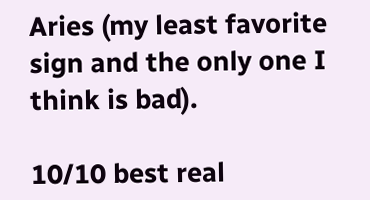Aries (my least favorite sign and the only one I think is bad).

10/10 best real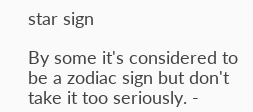star sign

By some it's considered to be a zodiac sign but don't take it too seriously. -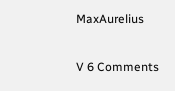MaxAurelius

V 6 Comments